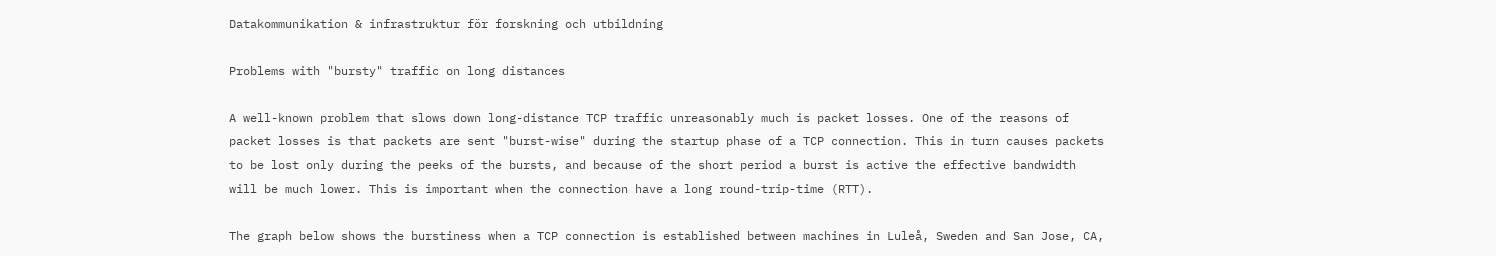Datakommunikation & infrastruktur för forskning och utbildning

Problems with "bursty" traffic on long distances

A well-known problem that slows down long-distance TCP traffic unreasonably much is packet losses. One of the reasons of packet losses is that packets are sent "burst-wise" during the startup phase of a TCP connection. This in turn causes packets to be lost only during the peeks of the bursts, and because of the short period a burst is active the effective bandwidth will be much lower. This is important when the connection have a long round-trip-time (RTT).

The graph below shows the burstiness when a TCP connection is established between machines in Luleå, Sweden and San Jose, CA,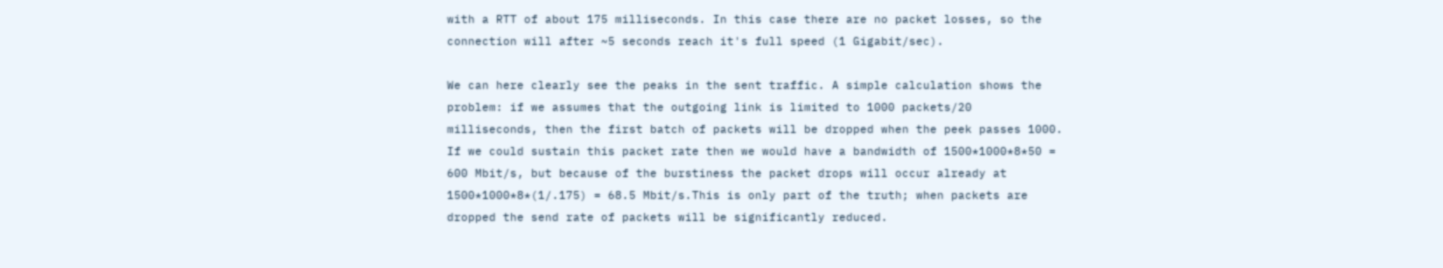with a RTT of about 175 milliseconds. In this case there are no packet losses, so the connection will after ~5 seconds reach it's full speed (1 Gigabit/sec).

We can here clearly see the peaks in the sent traffic. A simple calculation shows the problem: if we assumes that the outgoing link is limited to 1000 packets/20 milliseconds, then the first batch of packets will be dropped when the peek passes 1000.
If we could sustain this packet rate then we would have a bandwidth of 1500*1000*8*50 = 600 Mbit/s, but because of the burstiness the packet drops will occur already at 1500*1000*8*(1/.175) = 68.5 Mbit/s.This is only part of the truth; when packets are dropped the send rate of packets will be significantly reduced.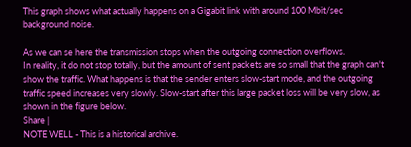This graph shows what actually happens on a Gigabit link with around 100 Mbit/sec background noise.

As we can se here the transmission stops when the outgoing connection overflows.
In reality, it do not stop totally, but the amount of sent packets are so small that the graph can't show the traffic. What happens is that the sender enters slow-start mode, and the outgoing traffic speed increases very slowly. Slow-start after this large packet loss will be very slow, as shown in the figure below.
Share |
NOTE WELL - This is a historical archive.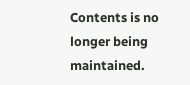Contents is no longer being maintained.